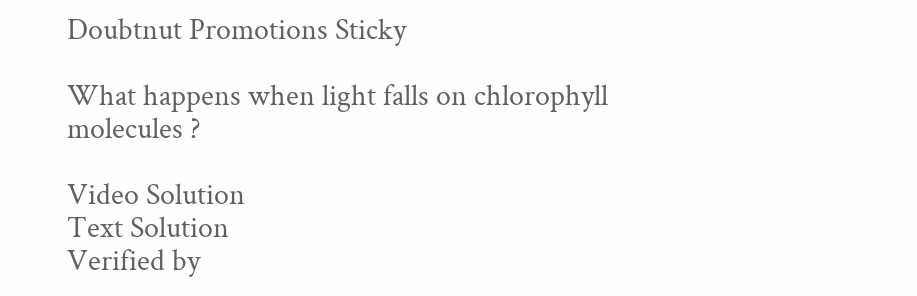Doubtnut Promotions Sticky

What happens when light falls on chlorophyll molecules ?

Video Solution
Text Solution
Verified by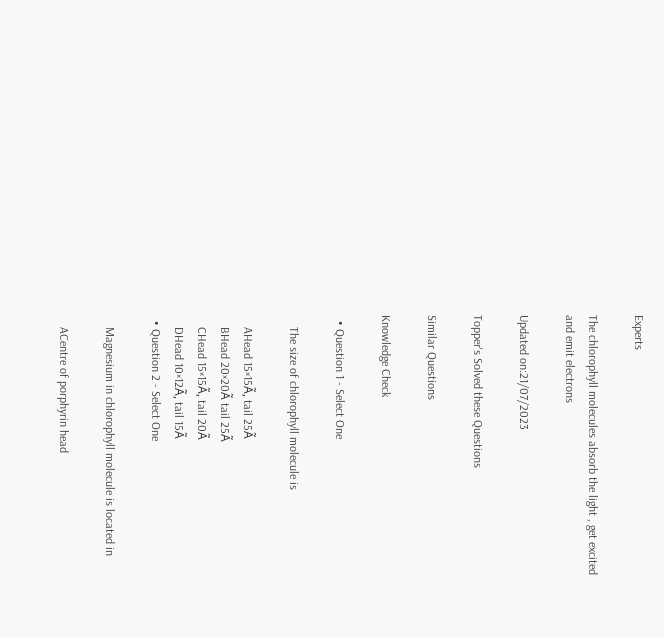Experts

The chlorophyll molecules absorb the light , get excited and emit electrons

Updated on:21/07/2023

Topper's Solved these Questions

Similar Questions

Knowledge Check

  • Question 1 - Select One

    The size of chlorophyll molecule is

    AHead 15×15Ã, tail 25Ã
    BHead 20×20Ã tail 25Ã
    CHead 15×15Ã, tail 20Ã
    DHead 10×12Ã, tail 15Ã
  • Question 2 - Select One

    Magnesium in chlorophyll molecule is located in

    ACentre of porphyrin head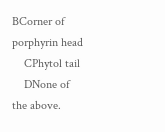BCorner of porphyrin head
    CPhytol tail
    DNone of the above.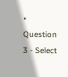• Question 3 - Select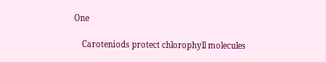One

    Caroteniods protect chlorophyll molecules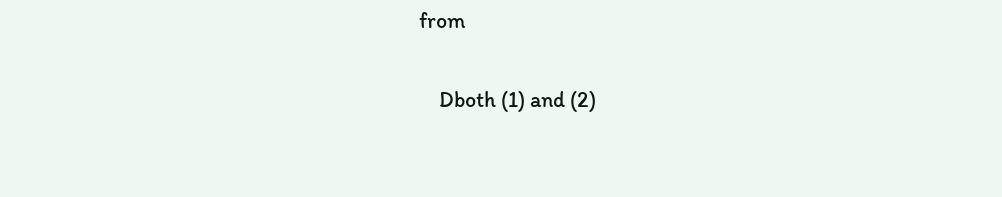from

    Dboth (1) and (2)